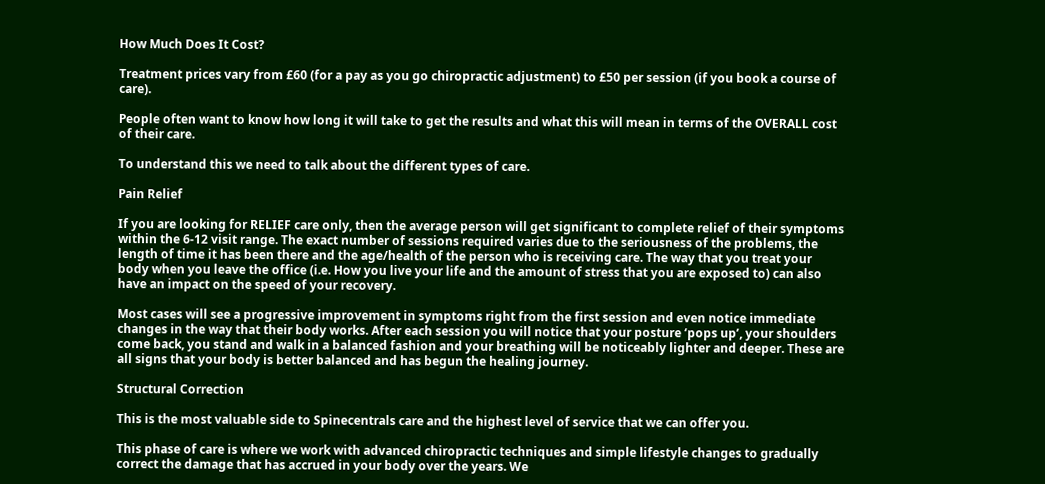How Much Does It Cost?

Treatment prices vary from £60 (for a pay as you go chiropractic adjustment) to £50 per session (if you book a course of care).

People often want to know how long it will take to get the results and what this will mean in terms of the OVERALL cost of their care.

To understand this we need to talk about the different types of care.

Pain Relief

If you are looking for RELIEF care only, then the average person will get significant to complete relief of their symptoms within the 6-12 visit range. The exact number of sessions required varies due to the seriousness of the problems, the length of time it has been there and the age/health of the person who is receiving care. The way that you treat your body when you leave the office (i.e. How you live your life and the amount of stress that you are exposed to) can also have an impact on the speed of your recovery.

Most cases will see a progressive improvement in symptoms right from the first session and even notice immediate changes in the way that their body works. After each session you will notice that your posture ‘pops up’, your shoulders come back, you stand and walk in a balanced fashion and your breathing will be noticeably lighter and deeper. These are all signs that your body is better balanced and has begun the healing journey.

Structural Correction

This is the most valuable side to Spinecentrals care and the highest level of service that we can offer you.

This phase of care is where we work with advanced chiropractic techniques and simple lifestyle changes to gradually correct the damage that has accrued in your body over the years. We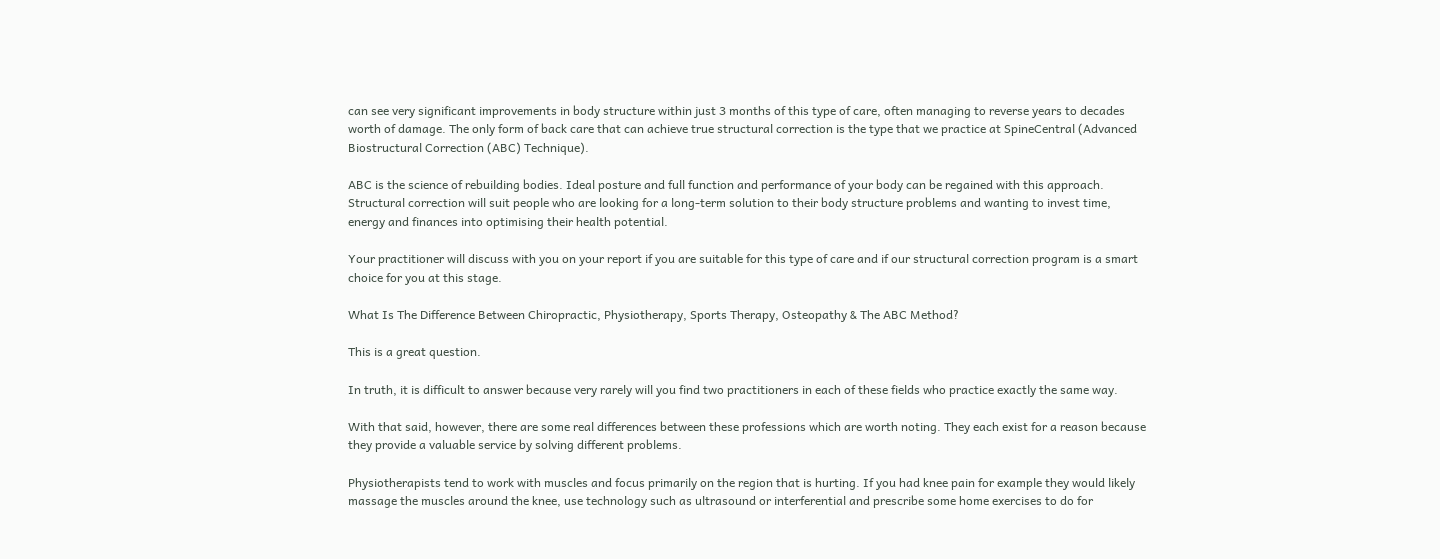can see very significant improvements in body structure within just 3 months of this type of care, often managing to reverse years to decades worth of damage. The only form of back care that can achieve true structural correction is the type that we practice at SpineCentral (Advanced Biostructural Correction (ABC) Technique).

ABC is the science of rebuilding bodies. Ideal posture and full function and performance of your body can be regained with this approach. Structural correction will suit people who are looking for a long-term solution to their body structure problems and wanting to invest time, energy and finances into optimising their health potential.

Your practitioner will discuss with you on your report if you are suitable for this type of care and if our structural correction program is a smart choice for you at this stage.

What Is The Difference Between Chiropractic, Physiotherapy, Sports Therapy, Osteopathy & The ABC Method?

This is a great question.

In truth, it is difficult to answer because very rarely will you find two practitioners in each of these fields who practice exactly the same way.

With that said, however, there are some real differences between these professions which are worth noting. They each exist for a reason because they provide a valuable service by solving different problems.

Physiotherapists tend to work with muscles and focus primarily on the region that is hurting. If you had knee pain for example they would likely massage the muscles around the knee, use technology such as ultrasound or interferential and prescribe some home exercises to do for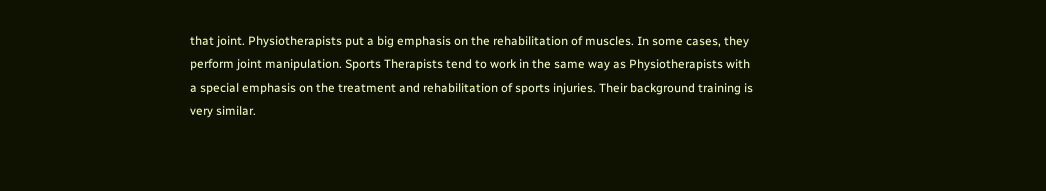that joint. Physiotherapists put a big emphasis on the rehabilitation of muscles. In some cases, they perform joint manipulation. Sports Therapists tend to work in the same way as Physiotherapists with a special emphasis on the treatment and rehabilitation of sports injuries. Their background training is very similar.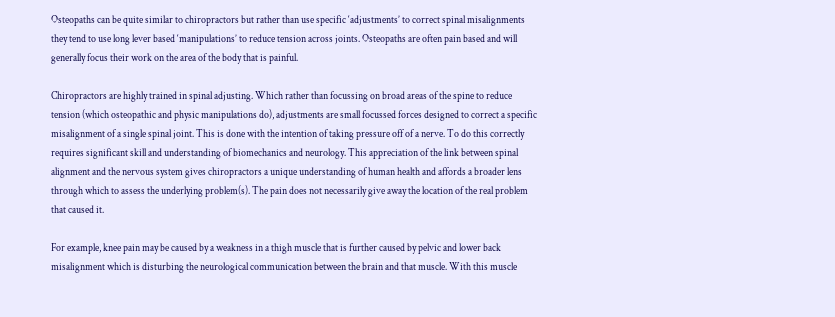Osteopaths can be quite similar to chiropractors but rather than use specific ‘adjustments’ to correct spinal misalignments they tend to use long lever based ‘manipulations’ to reduce tension across joints. Osteopaths are often pain based and will generally focus their work on the area of the body that is painful.

Chiropractors are highly trained in spinal adjusting. Which rather than focussing on broad areas of the spine to reduce tension (which osteopathic and physic manipulations do), adjustments are small focussed forces designed to correct a specific misalignment of a single spinal joint. This is done with the intention of taking pressure off of a nerve. To do this correctly requires significant skill and understanding of biomechanics and neurology. This appreciation of the link between spinal alignment and the nervous system gives chiropractors a unique understanding of human health and affords a broader lens through which to assess the underlying problem(s). The pain does not necessarily give away the location of the real problem that caused it.

For example, knee pain may be caused by a weakness in a thigh muscle that is further caused by pelvic and lower back misalignment which is disturbing the neurological communication between the brain and that muscle. With this muscle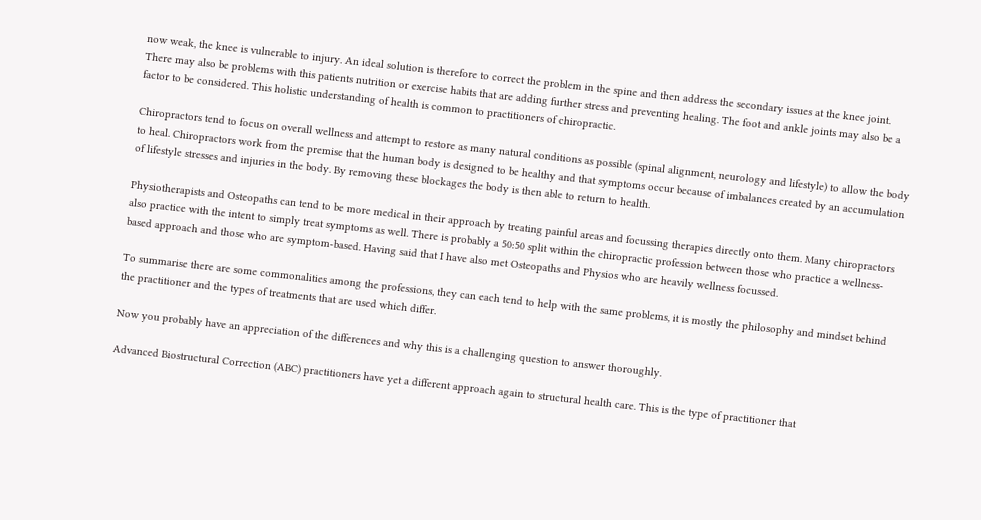now weak, the knee is vulnerable to injury. An ideal solution is therefore to correct the problem in the spine and then address the secondary issues at the knee joint. There may also be problems with this patients nutrition or exercise habits that are adding further stress and preventing healing. The foot and ankle joints may also be a factor to be considered. This holistic understanding of health is common to practitioners of chiropractic.

Chiropractors tend to focus on overall wellness and attempt to restore as many natural conditions as possible (spinal alignment, neurology and lifestyle) to allow the body to heal. Chiropractors work from the premise that the human body is designed to be healthy and that symptoms occur because of imbalances created by an accumulation of lifestyle stresses and injuries in the body. By removing these blockages the body is then able to return to health.

Physiotherapists and Osteopaths can tend to be more medical in their approach by treating painful areas and focussing therapies directly onto them. Many chiropractors also practice with the intent to simply treat symptoms as well. There is probably a 50:50 split within the chiropractic profession between those who practice a wellness-based approach and those who are symptom-based. Having said that I have also met Osteopaths and Physios who are heavily wellness focussed.

To summarise there are some commonalities among the professions, they can each tend to help with the same problems, it is mostly the philosophy and mindset behind the practitioner and the types of treatments that are used which differ.

Now you probably have an appreciation of the differences and why this is a challenging question to answer thoroughly.

Advanced Biostructural Correction (ABC) practitioners have yet a different approach again to structural health care. This is the type of practitioner that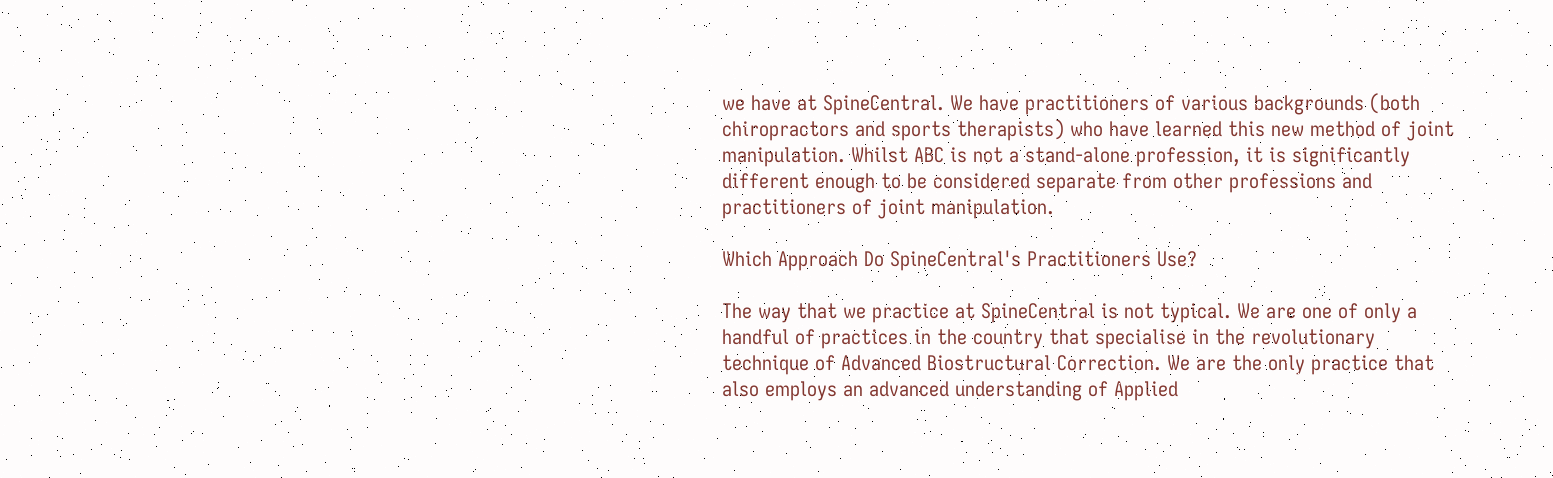we have at SpineCentral. We have practitioners of various backgrounds (both chiropractors and sports therapists) who have learned this new method of joint manipulation. Whilst ABC is not a stand-alone profession, it is significantly different enough to be considered separate from other professions and practitioners of joint manipulation.

Which Approach Do SpineCentral's Practitioners Use?

The way that we practice at SpineCentral is not typical. We are one of only a handful of practices in the country that specialise in the revolutionary technique of Advanced Biostructural Correction. We are the only practice that also employs an advanced understanding of Applied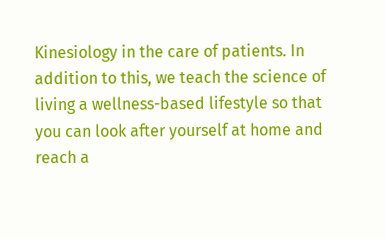Kinesiology in the care of patients. In addition to this, we teach the science of living a wellness-based lifestyle so that you can look after yourself at home and reach a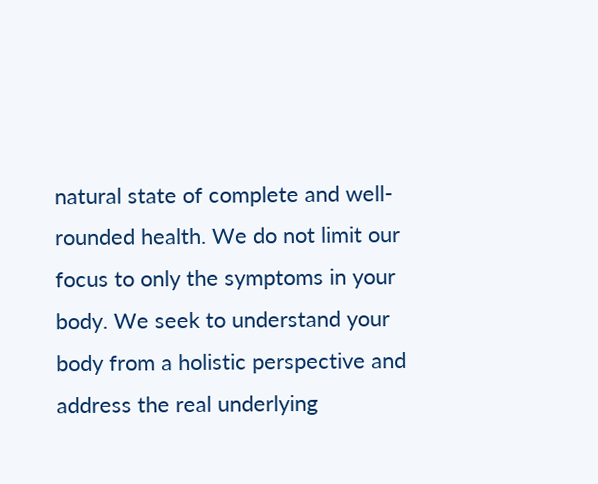natural state of complete and well-rounded health. We do not limit our focus to only the symptoms in your body. We seek to understand your body from a holistic perspective and address the real underlying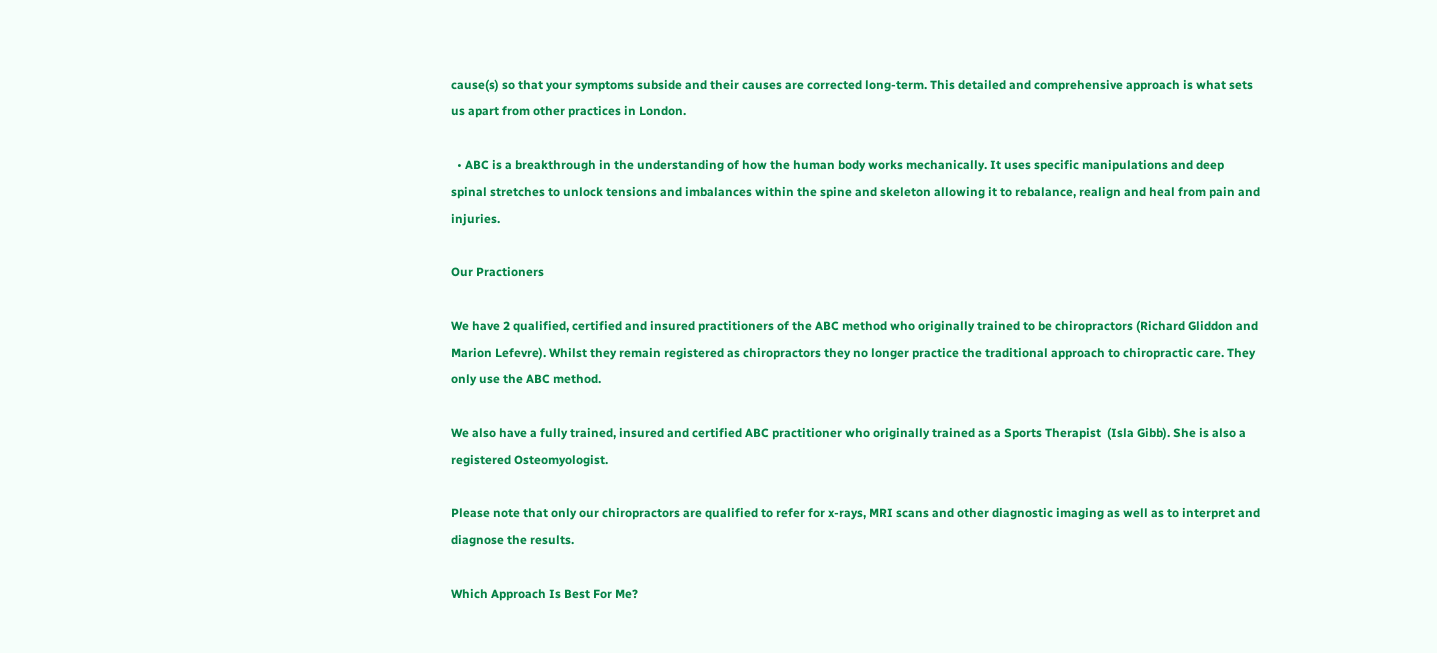cause(s) so that your symptoms subside and their causes are corrected long-term. This detailed and comprehensive approach is what sets us apart from other practices in London.

  • ABC is a breakthrough in the understanding of how the human body works mechanically. It uses specific manipulations and deep spinal stretches to unlock tensions and imbalances within the spine and skeleton allowing it to rebalance, realign and heal from pain and injuries.

Our Practioners

We have 2 qualified, certified and insured practitioners of the ABC method who originally trained to be chiropractors (Richard Gliddon and Marion Lefevre). Whilst they remain registered as chiropractors they no longer practice the traditional approach to chiropractic care. They only use the ABC method.

We also have a fully trained, insured and certified ABC practitioner who originally trained as a Sports Therapist  (Isla Gibb). She is also a registered Osteomyologist.

Please note that only our chiropractors are qualified to refer for x-rays, MRI scans and other diagnostic imaging as well as to interpret and diagnose the results.

Which Approach Is Best For Me?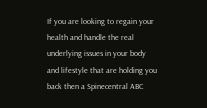If you are looking to regain your health and handle the real underlying issues in your body and lifestyle that are holding you back then a Spinecentral ABC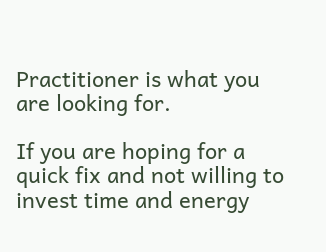Practitioner is what you are looking for.

If you are hoping for a quick fix and not willing to invest time and energy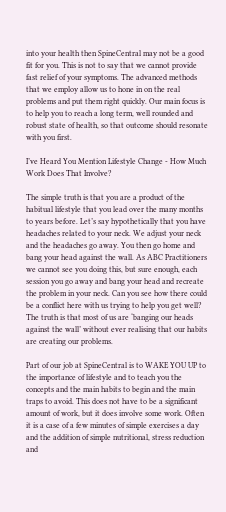into your health then SpineCentral may not be a good fit for you. This is not to say that we cannot provide fast relief of your symptoms. The advanced methods that we employ allow us to hone in on the real problems and put them right quickly. Our main focus is to help you to reach a long term, well rounded and robust state of health, so that outcome should resonate with you first.

I’ve Heard You Mention Lifestyle Change - How Much Work Does That Involve?

The simple truth is that you are a product of the habitual lifestyle that you lead over the many months to years before. Let’s say hypothetically that you have headaches related to your neck. We adjust your neck and the headaches go away. You then go home and bang your head against the wall. As ABC Practitioners we cannot see you doing this, but sure enough, each session you go away and bang your head and recreate the problem in your neck. Can you see how there could be a conflict here with us trying to help you get well? The truth is that most of us are ‘banging our heads against the wall’ without ever realising that our habits are creating our problems.

Part of our job at SpineCentral is to WAKE YOU UP to the importance of lifestyle and to teach you the concepts and the main habits to begin and the main traps to avoid. This does not have to be a significant amount of work, but it does involve some work. Often it is a case of a few minutes of simple exercises a day and the addition of simple nutritional, stress reduction and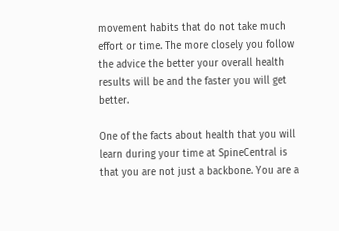movement habits that do not take much effort or time. The more closely you follow the advice the better your overall health results will be and the faster you will get better.

One of the facts about health that you will learn during your time at SpineCentral is that you are not just a backbone. You are a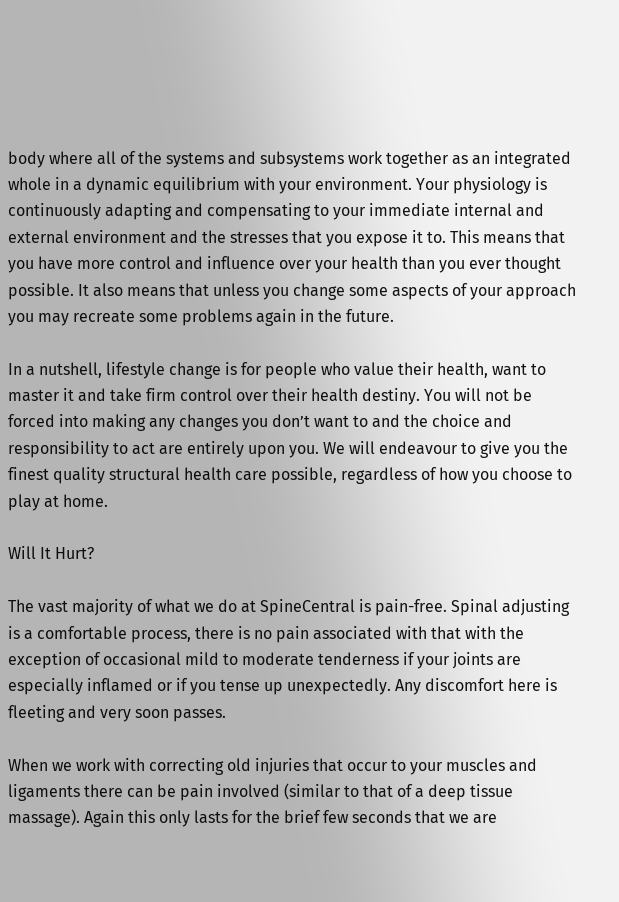body where all of the systems and subsystems work together as an integrated whole in a dynamic equilibrium with your environment. Your physiology is continuously adapting and compensating to your immediate internal and external environment and the stresses that you expose it to. This means that you have more control and influence over your health than you ever thought possible. It also means that unless you change some aspects of your approach you may recreate some problems again in the future.

In a nutshell, lifestyle change is for people who value their health, want to master it and take firm control over their health destiny. You will not be forced into making any changes you don’t want to and the choice and responsibility to act are entirely upon you. We will endeavour to give you the finest quality structural health care possible, regardless of how you choose to play at home.

Will It Hurt?

The vast majority of what we do at SpineCentral is pain-free. Spinal adjusting is a comfortable process, there is no pain associated with that with the exception of occasional mild to moderate tenderness if your joints are especially inflamed or if you tense up unexpectedly. Any discomfort here is fleeting and very soon passes.

When we work with correcting old injuries that occur to your muscles and ligaments there can be pain involved (similar to that of a deep tissue massage). Again this only lasts for the brief few seconds that we are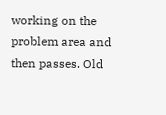working on the problem area and then passes. Old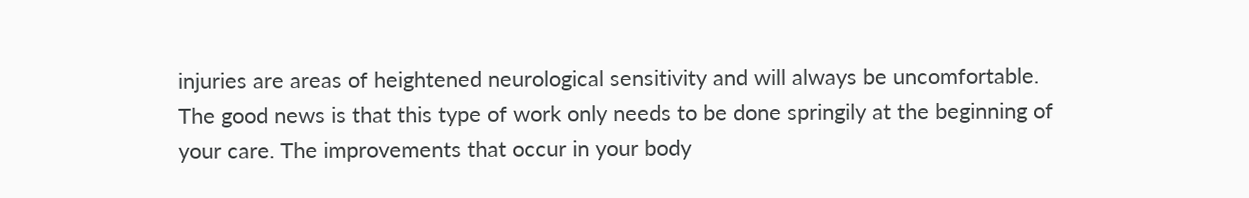injuries are areas of heightened neurological sensitivity and will always be uncomfortable. The good news is that this type of work only needs to be done springily at the beginning of your care. The improvements that occur in your body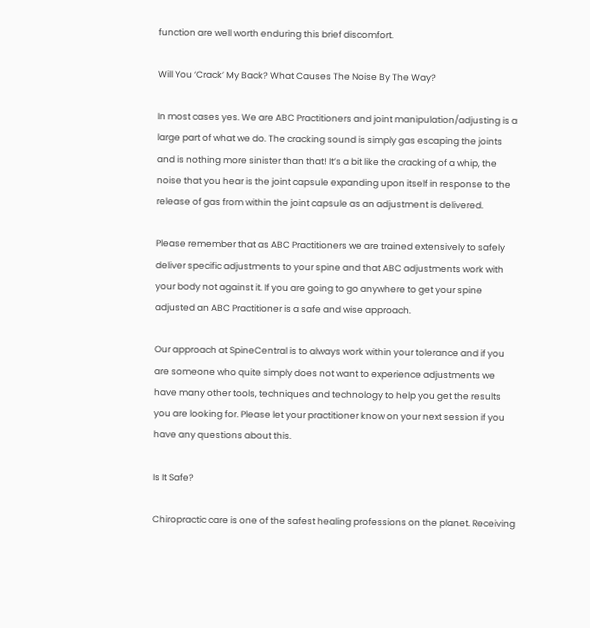function are well worth enduring this brief discomfort.

Will You ‘Crack’ My Back? What Causes The Noise By The Way?

In most cases yes. We are ABC Practitioners and joint manipulation/adjusting is a large part of what we do. The cracking sound is simply gas escaping the joints and is nothing more sinister than that! It’s a bit like the cracking of a whip, the noise that you hear is the joint capsule expanding upon itself in response to the release of gas from within the joint capsule as an adjustment is delivered.

Please remember that as ABC Practitioners we are trained extensively to safely deliver specific adjustments to your spine and that ABC adjustments work with your body not against it. If you are going to go anywhere to get your spine adjusted an ABC Practitioner is a safe and wise approach.

Our approach at SpineCentral is to always work within your tolerance and if you are someone who quite simply does not want to experience adjustments we have many other tools, techniques and technology to help you get the results you are looking for. Please let your practitioner know on your next session if you have any questions about this.

Is It Safe?

Chiropractic care is one of the safest healing professions on the planet. Receiving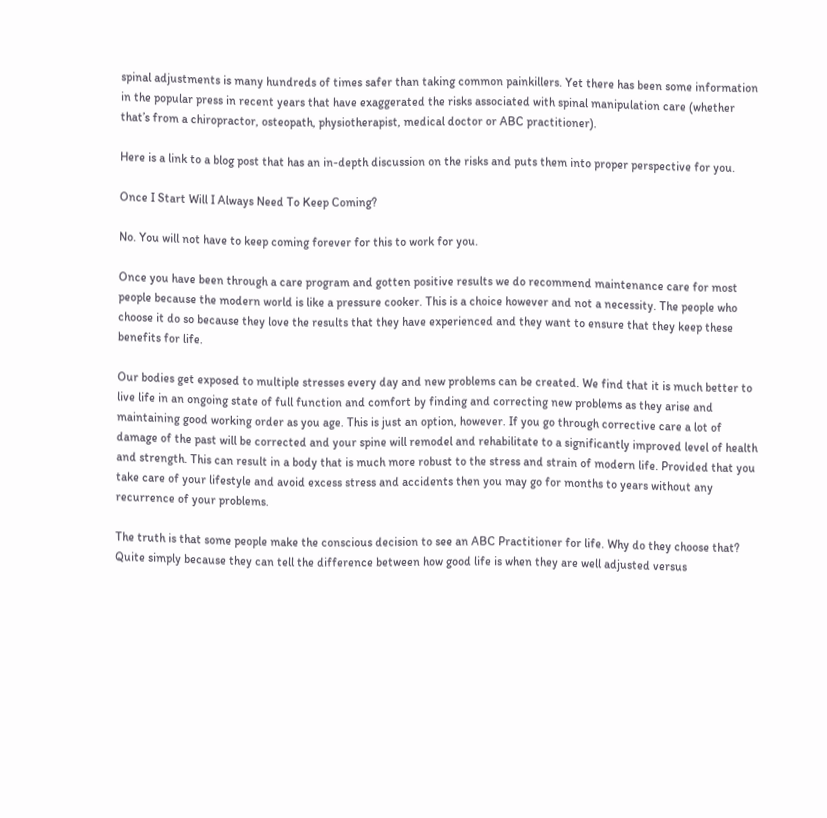spinal adjustments is many hundreds of times safer than taking common painkillers. Yet there has been some information in the popular press in recent years that have exaggerated the risks associated with spinal manipulation care (whether that’s from a chiropractor, osteopath, physiotherapist, medical doctor or ABC practitioner).

Here is a link to a blog post that has an in-depth discussion on the risks and puts them into proper perspective for you.

Once I Start Will I Always Need To Keep Coming?

No. You will not have to keep coming forever for this to work for you.

Once you have been through a care program and gotten positive results we do recommend maintenance care for most people because the modern world is like a pressure cooker. This is a choice however and not a necessity. The people who choose it do so because they love the results that they have experienced and they want to ensure that they keep these benefits for life.

Our bodies get exposed to multiple stresses every day and new problems can be created. We find that it is much better to live life in an ongoing state of full function and comfort by finding and correcting new problems as they arise and maintaining good working order as you age. This is just an option, however. If you go through corrective care a lot of damage of the past will be corrected and your spine will remodel and rehabilitate to a significantly improved level of health and strength. This can result in a body that is much more robust to the stress and strain of modern life. Provided that you take care of your lifestyle and avoid excess stress and accidents then you may go for months to years without any recurrence of your problems.

The truth is that some people make the conscious decision to see an ABC Practitioner for life. Why do they choose that? Quite simply because they can tell the difference between how good life is when they are well adjusted versus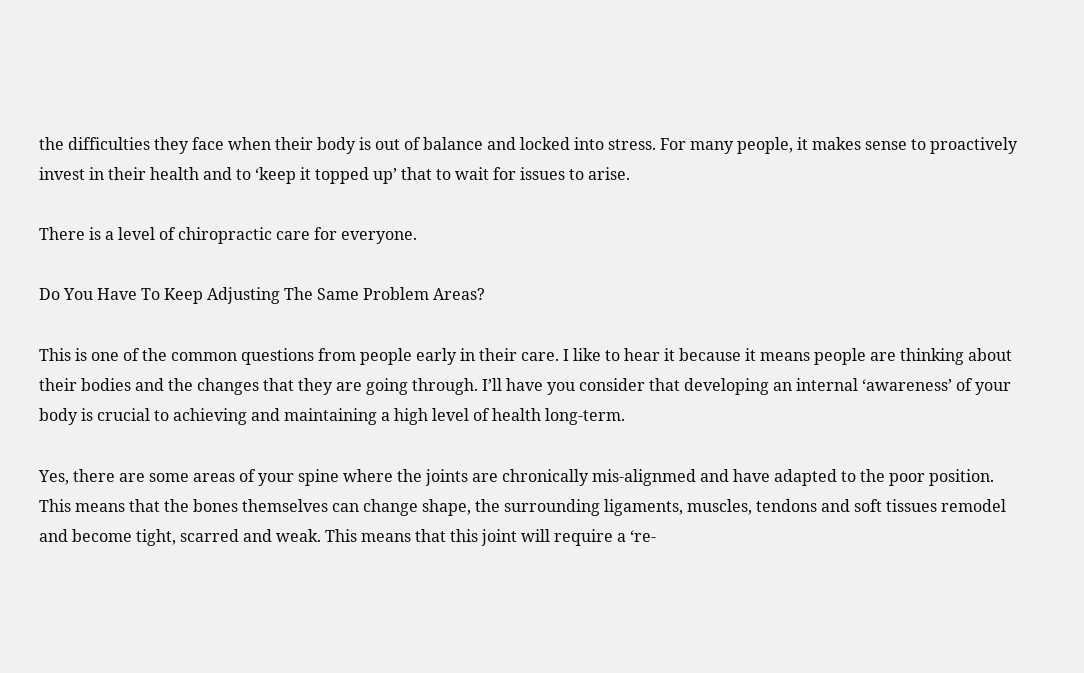the difficulties they face when their body is out of balance and locked into stress. For many people, it makes sense to proactively invest in their health and to ‘keep it topped up’ that to wait for issues to arise.

There is a level of chiropractic care for everyone.

Do You Have To Keep Adjusting The Same Problem Areas?

This is one of the common questions from people early in their care. I like to hear it because it means people are thinking about their bodies and the changes that they are going through. I’ll have you consider that developing an internal ‘awareness’ of your body is crucial to achieving and maintaining a high level of health long-term.

Yes, there are some areas of your spine where the joints are chronically mis-alignmed and have adapted to the poor position. This means that the bones themselves can change shape, the surrounding ligaments, muscles, tendons and soft tissues remodel and become tight, scarred and weak. This means that this joint will require a ‘re-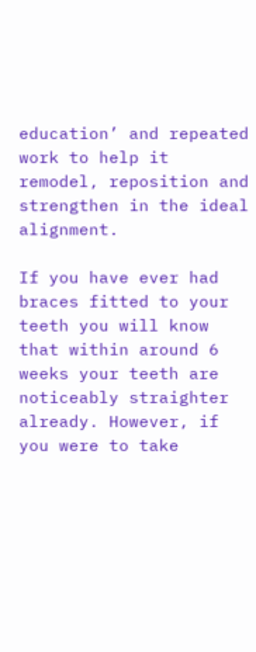education’ and repeated work to help it remodel, reposition and strengthen in the ideal alignment.

If you have ever had braces fitted to your teeth you will know that within around 6 weeks your teeth are noticeably straighter already. However, if you were to take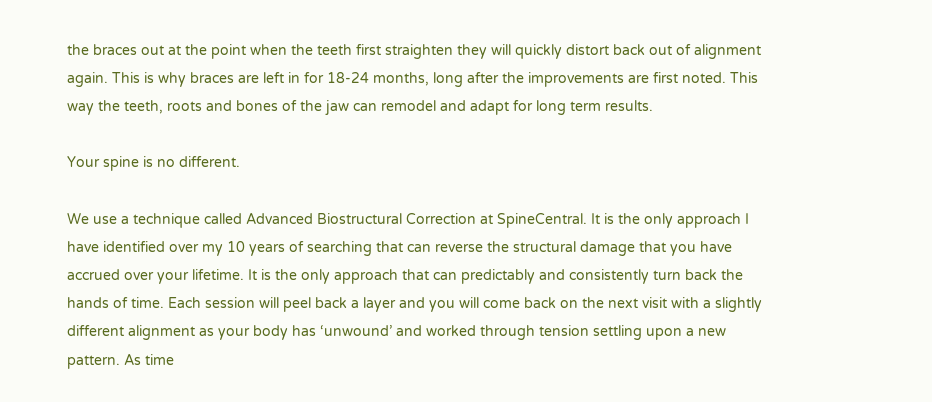the braces out at the point when the teeth first straighten they will quickly distort back out of alignment again. This is why braces are left in for 18-24 months, long after the improvements are first noted. This way the teeth, roots and bones of the jaw can remodel and adapt for long term results.

Your spine is no different.

We use a technique called Advanced Biostructural Correction at SpineCentral. It is the only approach I have identified over my 10 years of searching that can reverse the structural damage that you have accrued over your lifetime. It is the only approach that can predictably and consistently turn back the hands of time. Each session will peel back a layer and you will come back on the next visit with a slightly different alignment as your body has ‘unwound’ and worked through tension settling upon a new pattern. As time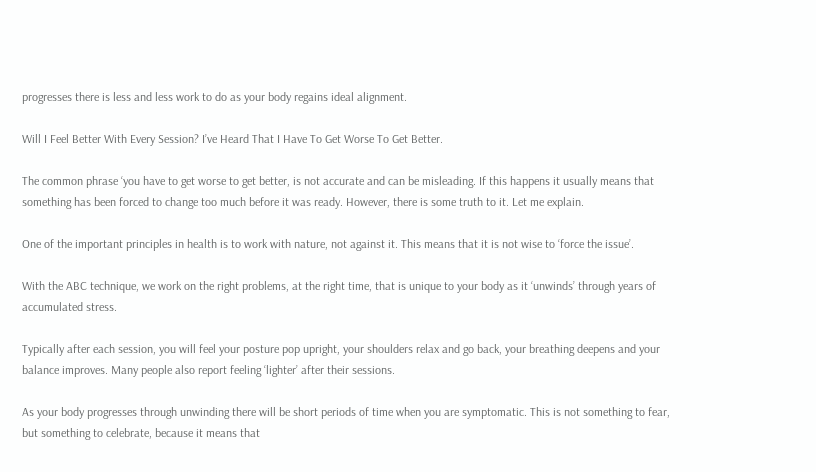progresses there is less and less work to do as your body regains ideal alignment.

Will I Feel Better With Every Session? I’ve Heard That I Have To Get Worse To Get Better.

The common phrase ‘you have to get worse to get better, is not accurate and can be misleading. If this happens it usually means that something has been forced to change too much before it was ready. However, there is some truth to it. Let me explain.

One of the important principles in health is to work with nature, not against it. This means that it is not wise to ‘force the issue’.

With the ABC technique, we work on the right problems, at the right time, that is unique to your body as it ‘unwinds’ through years of accumulated stress.

Typically after each session, you will feel your posture pop upright, your shoulders relax and go back, your breathing deepens and your balance improves. Many people also report feeling ‘lighter’ after their sessions.

As your body progresses through unwinding there will be short periods of time when you are symptomatic. This is not something to fear, but something to celebrate, because it means that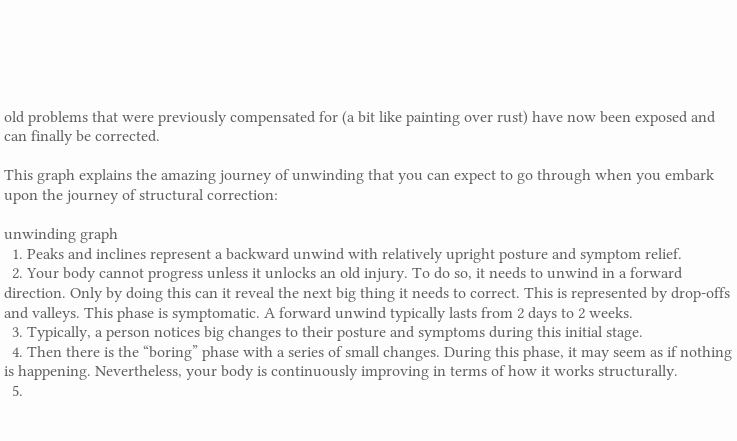old problems that were previously compensated for (a bit like painting over rust) have now been exposed and can finally be corrected.

This graph explains the amazing journey of unwinding that you can expect to go through when you embark upon the journey of structural correction:

unwinding graph
  1. Peaks and inclines represent a backward unwind with relatively upright posture and symptom relief.
  2. Your body cannot progress unless it unlocks an old injury. To do so, it needs to unwind in a forward direction. Only by doing this can it reveal the next big thing it needs to correct. This is represented by drop-offs and valleys. This phase is symptomatic. A forward unwind typically lasts from 2 days to 2 weeks.
  3. Typically, a person notices big changes to their posture and symptoms during this initial stage.
  4. Then there is the “boring” phase with a series of small changes. During this phase, it may seem as if nothing is happening. Nevertheless, your body is continuously improving in terms of how it works structurally.
  5.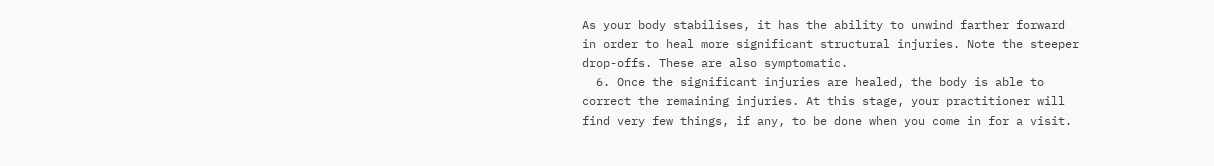As your body stabilises, it has the ability to unwind farther forward in order to heal more significant structural injuries. Note the steeper drop-offs. These are also symptomatic.
  6. Once the significant injuries are healed, the body is able to correct the remaining injuries. At this stage, your practitioner will find very few things, if any, to be done when you come in for a visit.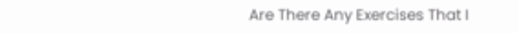Are There Any Exercises That I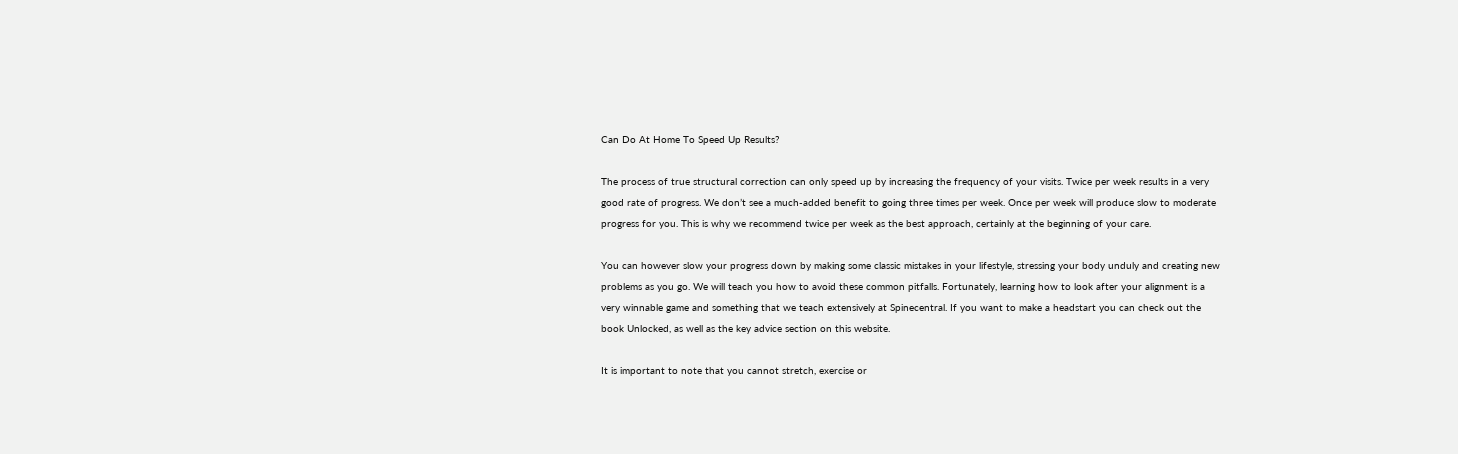Can Do At Home To Speed Up Results?

The process of true structural correction can only speed up by increasing the frequency of your visits. Twice per week results in a very good rate of progress. We don’t see a much-added benefit to going three times per week. Once per week will produce slow to moderate progress for you. This is why we recommend twice per week as the best approach, certainly at the beginning of your care.

You can however slow your progress down by making some classic mistakes in your lifestyle, stressing your body unduly and creating new problems as you go. We will teach you how to avoid these common pitfalls. Fortunately, learning how to look after your alignment is a very winnable game and something that we teach extensively at Spinecentral. If you want to make a headstart you can check out the book Unlocked, as well as the key advice section on this website.

It is important to note that you cannot stretch, exercise or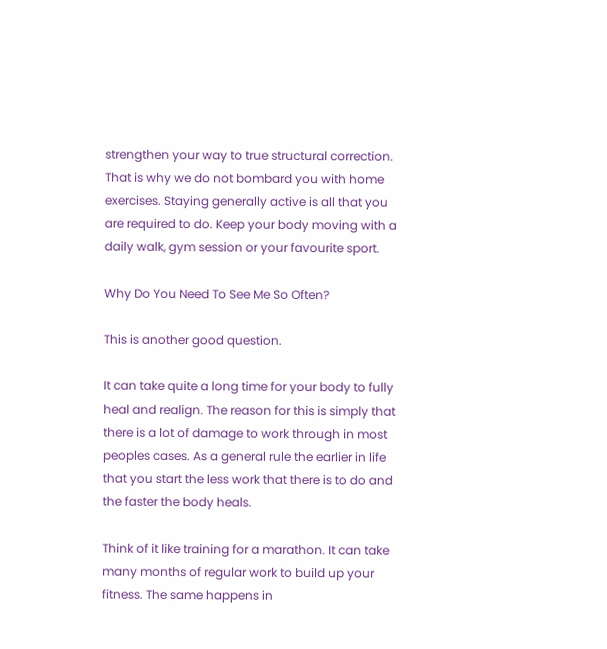strengthen your way to true structural correction. That is why we do not bombard you with home exercises. Staying generally active is all that you are required to do. Keep your body moving with a daily walk, gym session or your favourite sport.

Why Do You Need To See Me So Often?

This is another good question.

It can take quite a long time for your body to fully heal and realign. The reason for this is simply that there is a lot of damage to work through in most peoples cases. As a general rule the earlier in life that you start the less work that there is to do and the faster the body heals.

Think of it like training for a marathon. It can take many months of regular work to build up your fitness. The same happens in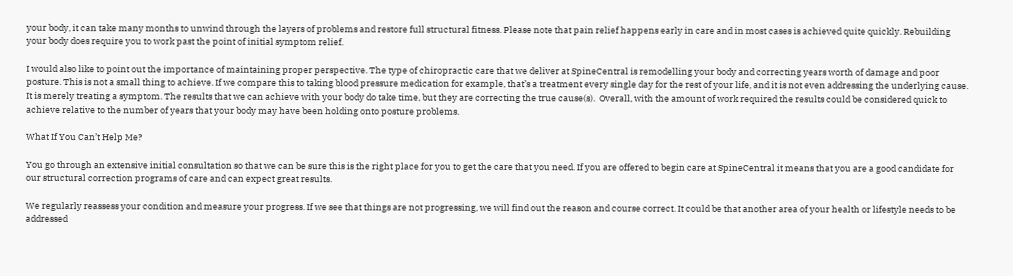your body, it can take many months to unwind through the layers of problems and restore full structural fitness. Please note that pain relief happens early in care and in most cases is achieved quite quickly. Rebuilding your body does require you to work past the point of initial symptom relief.

I would also like to point out the importance of maintaining proper perspective. The type of chiropractic care that we deliver at SpineCentral is remodelling your body and correcting years worth of damage and poor posture. This is not a small thing to achieve. If we compare this to taking blood pressure medication for example, that’s a treatment every single day for the rest of your life, and it is not even addressing the underlying cause. It is merely treating a symptom. The results that we can achieve with your body do take time, but they are correcting the true cause(s).  Overall, with the amount of work required the results could be considered quick to achieve relative to the number of years that your body may have been holding onto posture problems.

What If You Can’t Help Me?

You go through an extensive initial consultation so that we can be sure this is the right place for you to get the care that you need. If you are offered to begin care at SpineCentral it means that you are a good candidate for our structural correction programs of care and can expect great results.

We regularly reassess your condition and measure your progress. If we see that things are not progressing, we will find out the reason and course correct. It could be that another area of your health or lifestyle needs to be addressed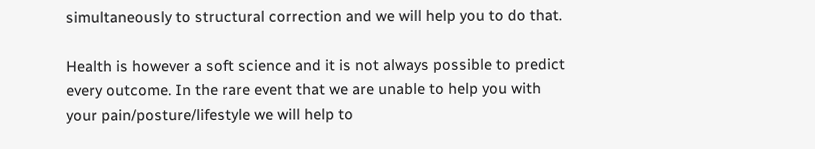simultaneously to structural correction and we will help you to do that.

Health is however a soft science and it is not always possible to predict every outcome. In the rare event that we are unable to help you with your pain/posture/lifestyle we will help to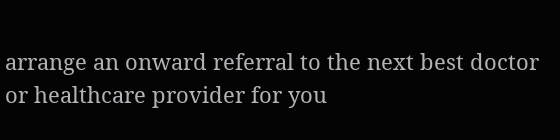arrange an onward referral to the next best doctor or healthcare provider for you